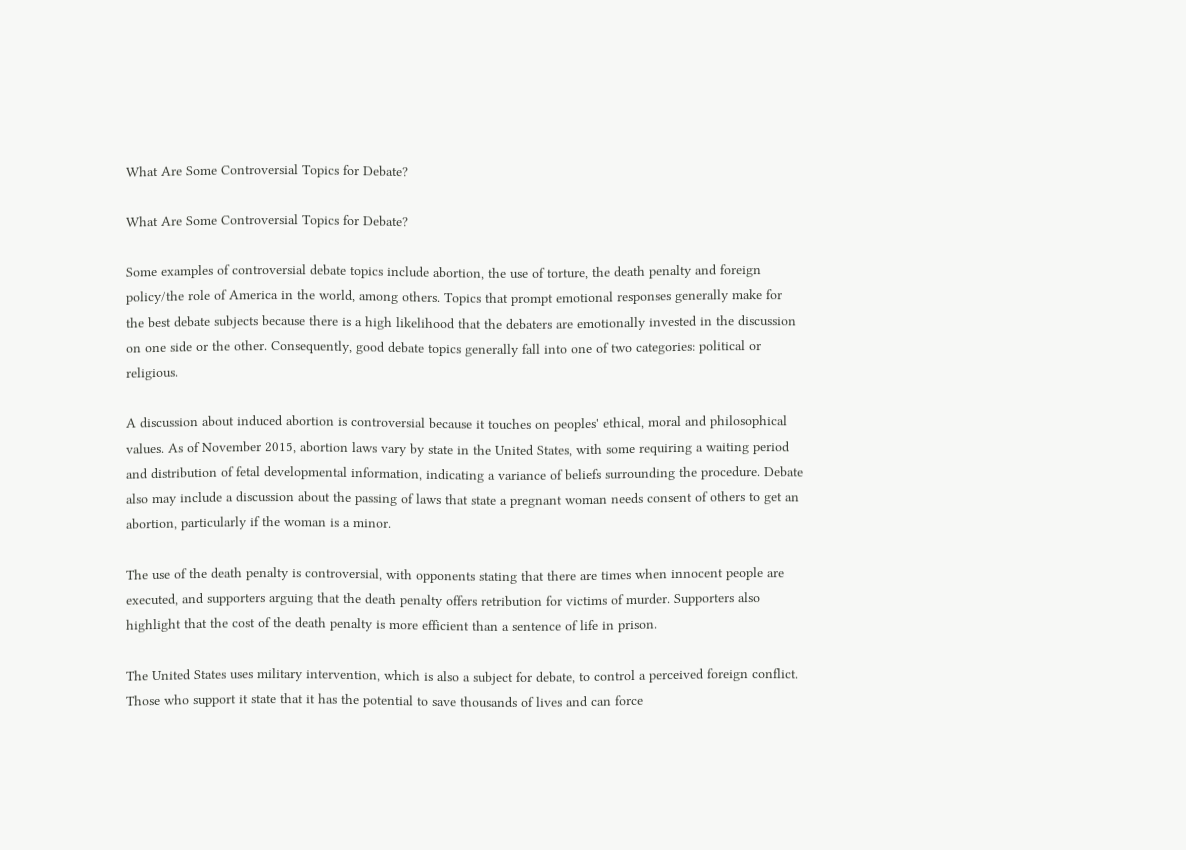What Are Some Controversial Topics for Debate?

What Are Some Controversial Topics for Debate?

Some examples of controversial debate topics include abortion, the use of torture, the death penalty and foreign policy/the role of America in the world, among others. Topics that prompt emotional responses generally make for the best debate subjects because there is a high likelihood that the debaters are emotionally invested in the discussion on one side or the other. Consequently, good debate topics generally fall into one of two categories: political or religious.

A discussion about induced abortion is controversial because it touches on peoples' ethical, moral and philosophical values. As of November 2015, abortion laws vary by state in the United States, with some requiring a waiting period and distribution of fetal developmental information, indicating a variance of beliefs surrounding the procedure. Debate also may include a discussion about the passing of laws that state a pregnant woman needs consent of others to get an abortion, particularly if the woman is a minor.

The use of the death penalty is controversial, with opponents stating that there are times when innocent people are executed, and supporters arguing that the death penalty offers retribution for victims of murder. Supporters also highlight that the cost of the death penalty is more efficient than a sentence of life in prison.

The United States uses military intervention, which is also a subject for debate, to control a perceived foreign conflict. Those who support it state that it has the potential to save thousands of lives and can force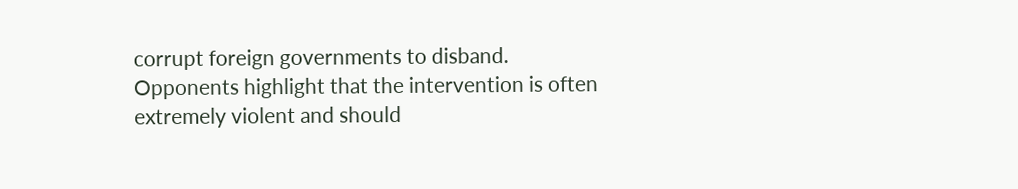corrupt foreign governments to disband. Opponents highlight that the intervention is often extremely violent and should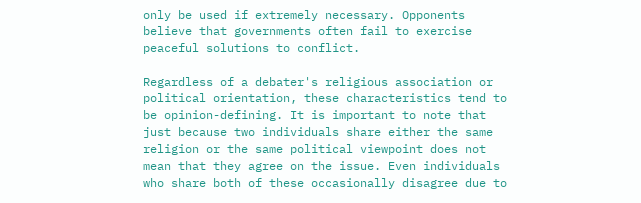only be used if extremely necessary. Opponents believe that governments often fail to exercise peaceful solutions to conflict.

Regardless of a debater's religious association or political orientation, these characteristics tend to be opinion-defining. It is important to note that just because two individuals share either the same religion or the same political viewpoint does not mean that they agree on the issue. Even individuals who share both of these occasionally disagree due to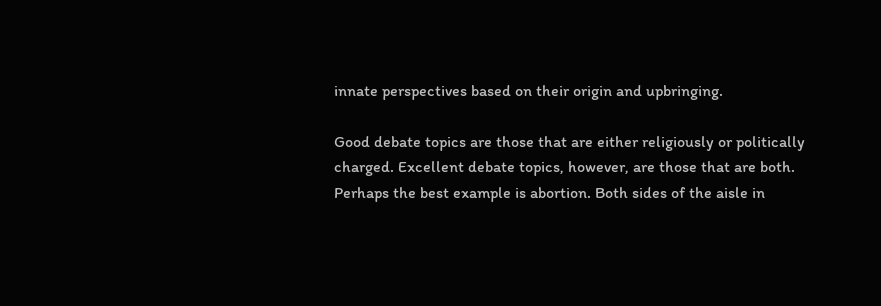innate perspectives based on their origin and upbringing.

Good debate topics are those that are either religiously or politically charged. Excellent debate topics, however, are those that are both. Perhaps the best example is abortion. Both sides of the aisle in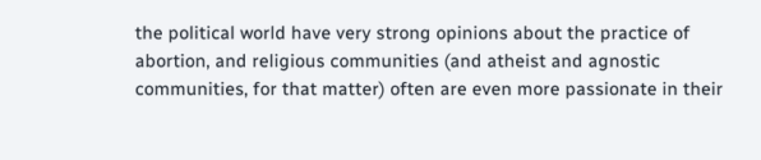the political world have very strong opinions about the practice of abortion, and religious communities (and atheist and agnostic communities, for that matter) often are even more passionate in their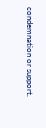condemnation or support.